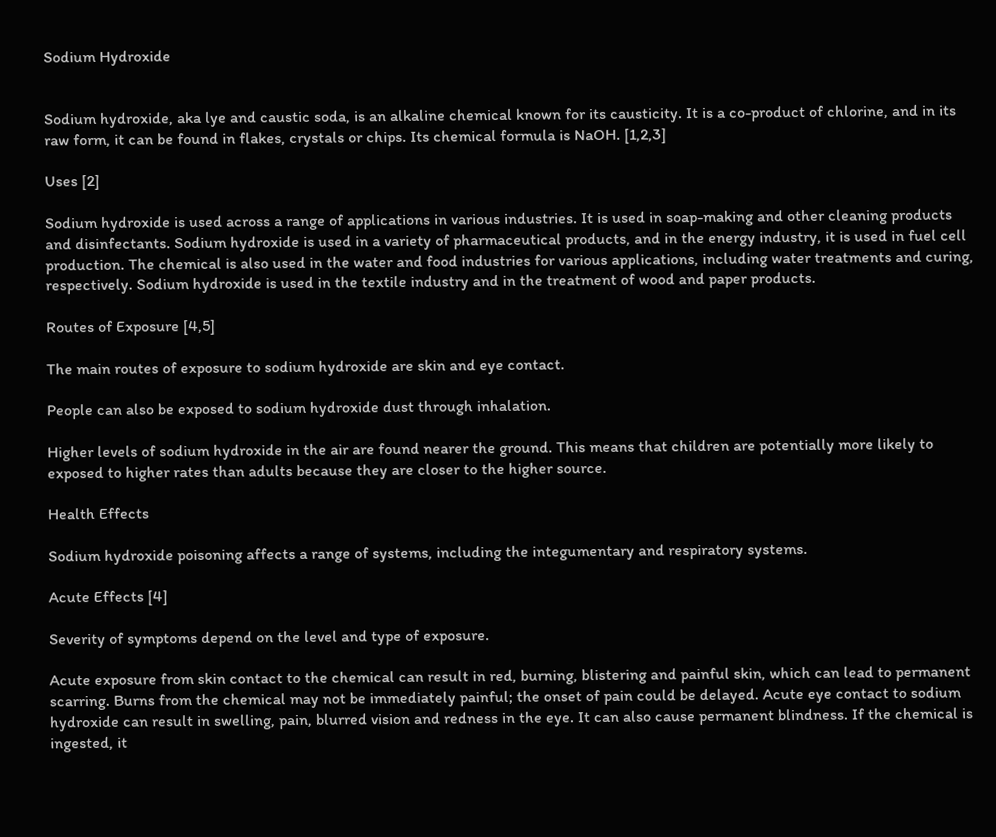Sodium Hydroxide


Sodium hydroxide, aka lye and caustic soda, is an alkaline chemical known for its causticity. It is a co-product of chlorine, and in its raw form, it can be found in flakes, crystals or chips. Its chemical formula is NaOH. [1,2,3]

Uses [2]

Sodium hydroxide is used across a range of applications in various industries. It is used in soap-making and other cleaning products and disinfectants. Sodium hydroxide is used in a variety of pharmaceutical products, and in the energy industry, it is used in fuel cell production. The chemical is also used in the water and food industries for various applications, including water treatments and curing, respectively. Sodium hydroxide is used in the textile industry and in the treatment of wood and paper products.

Routes of Exposure [4,5]

The main routes of exposure to sodium hydroxide are skin and eye contact.

People can also be exposed to sodium hydroxide dust through inhalation.

Higher levels of sodium hydroxide in the air are found nearer the ground. This means that children are potentially more likely to exposed to higher rates than adults because they are closer to the higher source.

Health Effects

Sodium hydroxide poisoning affects a range of systems, including the integumentary and respiratory systems.

Acute Effects [4]

Severity of symptoms depend on the level and type of exposure.

Acute exposure from skin contact to the chemical can result in red, burning, blistering and painful skin, which can lead to permanent scarring. Burns from the chemical may not be immediately painful; the onset of pain could be delayed. Acute eye contact to sodium hydroxide can result in swelling, pain, blurred vision and redness in the eye. It can also cause permanent blindness. If the chemical is ingested, it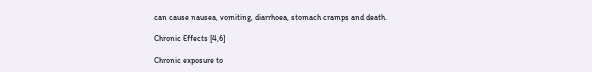can cause nausea, vomiting, diarrhoea, stomach cramps and death.

Chronic Effects [4,6]

Chronic exposure to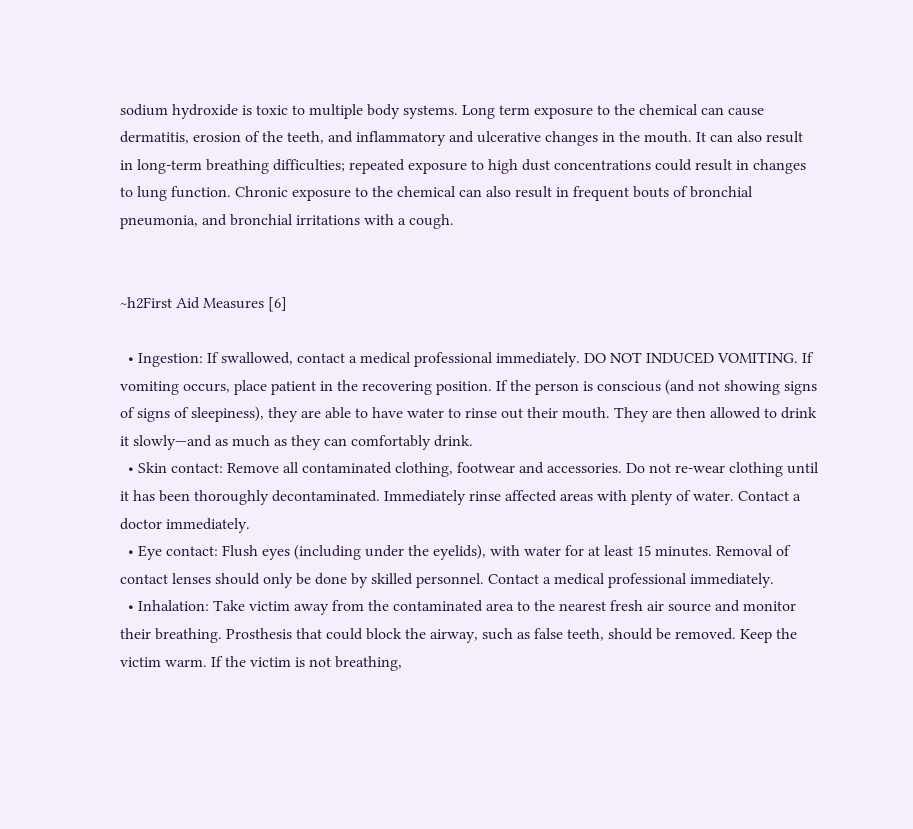sodium hydroxide is toxic to multiple body systems. Long term exposure to the chemical can cause dermatitis, erosion of the teeth, and inflammatory and ulcerative changes in the mouth. It can also result in long-term breathing difficulties; repeated exposure to high dust concentrations could result in changes to lung function. Chronic exposure to the chemical can also result in frequent bouts of bronchial pneumonia, and bronchial irritations with a cough.


~h2First Aid Measures [6]

  • Ingestion: If swallowed, contact a medical professional immediately. DO NOT INDUCED VOMITING. If vomiting occurs, place patient in the recovering position. If the person is conscious (and not showing signs of signs of sleepiness), they are able to have water to rinse out their mouth. They are then allowed to drink it slowly—and as much as they can comfortably drink.
  • Skin contact: Remove all contaminated clothing, footwear and accessories. Do not re-wear clothing until it has been thoroughly decontaminated. Immediately rinse affected areas with plenty of water. Contact a doctor immediately.
  • Eye contact: Flush eyes (including under the eyelids), with water for at least 15 minutes. Removal of contact lenses should only be done by skilled personnel. Contact a medical professional immediately.
  • Inhalation: Take victim away from the contaminated area to the nearest fresh air source and monitor their breathing. Prosthesis that could block the airway, such as false teeth, should be removed. Keep the victim warm. If the victim is not breathing,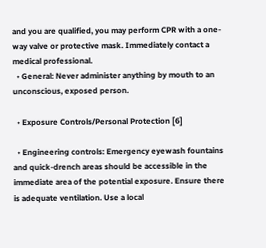and you are qualified, you may perform CPR with a one-way valve or protective mask. Immediately contact a medical professional.
  • General: Never administer anything by mouth to an unconscious, exposed person.

  • Exposure Controls/Personal Protection [6]

  • Engineering controls: Emergency eyewash fountains and quick-drench areas should be accessible in the immediate area of the potential exposure. Ensure there is adequate ventilation. Use a local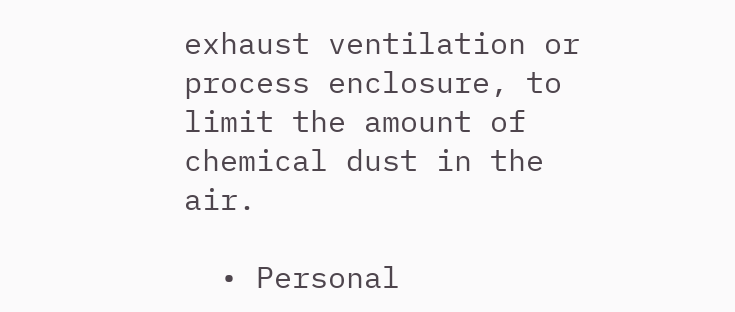exhaust ventilation or process enclosure, to limit the amount of chemical dust in the air.

  • Personal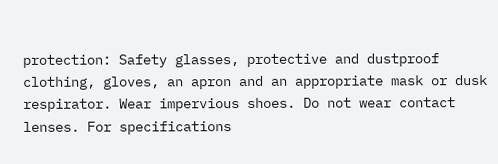protection: Safety glasses, protective and dustproof clothing, gloves, an apron and an appropriate mask or dusk respirator. Wear impervious shoes. Do not wear contact lenses. For specifications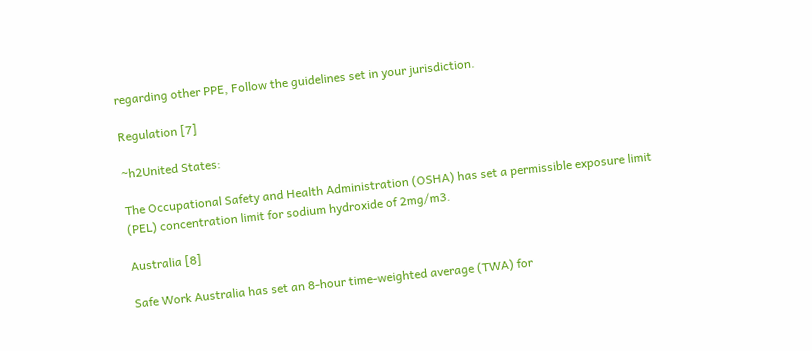regarding other PPE, Follow the guidelines set in your jurisdiction.

Regulation [7]

~h2United States:

The Occupational Safety and Health Administration (OSHA) has set a permissible exposure limit (PEL) concentration limit for sodium hydroxide of 2mg/m3.

Australia [8]

Safe Work Australia has set an 8-hour time-weighted average (TWA) for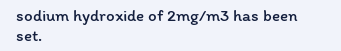sodium hydroxide of 2mg/m3 has been set.